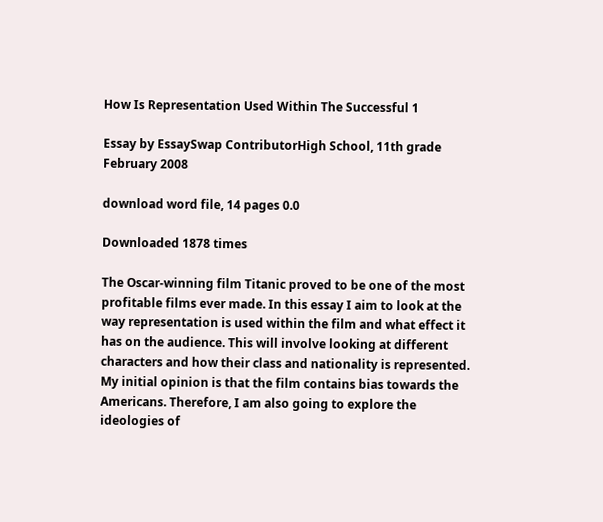How Is Representation Used Within The Successful 1

Essay by EssaySwap ContributorHigh School, 11th grade February 2008

download word file, 14 pages 0.0

Downloaded 1878 times

The Oscar-winning film Titanic proved to be one of the most profitable films ever made. In this essay I aim to look at the way representation is used within the film and what effect it has on the audience. This will involve looking at different characters and how their class and nationality is represented. My initial opinion is that the film contains bias towards the Americans. Therefore, I am also going to explore the ideologies of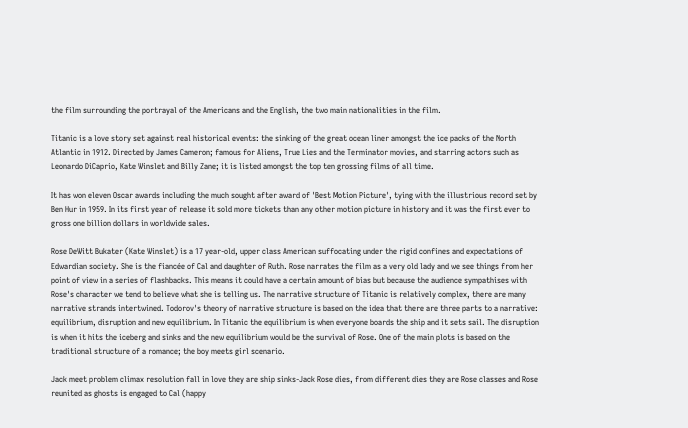the film surrounding the portrayal of the Americans and the English, the two main nationalities in the film.

Titanic is a love story set against real historical events: the sinking of the great ocean liner amongst the ice packs of the North Atlantic in 1912. Directed by James Cameron; famous for Aliens, True Lies and the Terminator movies, and starring actors such as Leonardo DiCaprio, Kate Winslet and Billy Zane; it is listed amongst the top ten grossing films of all time.

It has won eleven Oscar awards including the much sought after award of 'Best Motion Picture', tying with the illustrious record set by Ben Hur in 1959. In its first year of release it sold more tickets than any other motion picture in history and it was the first ever to gross one billion dollars in worldwide sales.

Rose DeWitt Bukater (Kate Winslet) is a 17 year-old, upper class American suffocating under the rigid confines and expectations of Edwardian society. She is the fiancée of Cal and daughter of Ruth. Rose narrates the film as a very old lady and we see things from her point of view in a series of flashbacks. This means it could have a certain amount of bias but because the audience sympathises with Rose's character we tend to believe what she is telling us. The narrative structure of Titanic is relatively complex, there are many narrative strands intertwined. Todorov's theory of narrative structure is based on the idea that there are three parts to a narrative: equilibrium, disruption and new equilibrium. In Titanic the equilibrium is when everyone boards the ship and it sets sail. The disruption is when it hits the iceberg and sinks and the new equilibrium would be the survival of Rose. One of the main plots is based on the traditional structure of a romance; the boy meets girl scenario.

Jack meet problem climax resolution fall in love they are ship sinks-Jack Rose dies, from different dies they are Rose classes and Rose reunited as ghosts is engaged to Cal (happy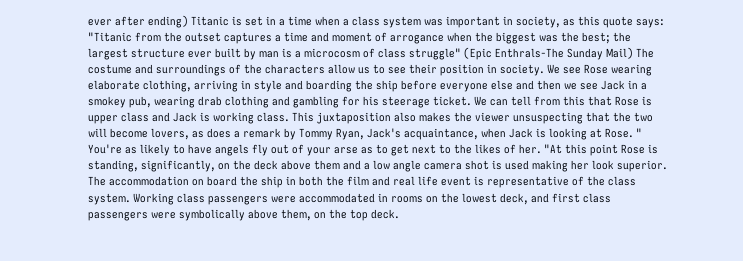ever after ending) Titanic is set in a time when a class system was important in society, as this quote says: "Titanic from the outset captures a time and moment of arrogance when the biggest was the best; the largest structure ever built by man is a microcosm of class struggle" (Epic Enthrals-The Sunday Mail) The costume and surroundings of the characters allow us to see their position in society. We see Rose wearing elaborate clothing, arriving in style and boarding the ship before everyone else and then we see Jack in a smokey pub, wearing drab clothing and gambling for his steerage ticket. We can tell from this that Rose is upper class and Jack is working class. This juxtaposition also makes the viewer unsuspecting that the two will become lovers, as does a remark by Tommy Ryan, Jack's acquaintance, when Jack is looking at Rose. " You're as likely to have angels fly out of your arse as to get next to the likes of her. "At this point Rose is standing, significantly, on the deck above them and a low angle camera shot is used making her look superior. The accommodation on board the ship in both the film and real life event is representative of the class system. Working class passengers were accommodated in rooms on the lowest deck, and first class passengers were symbolically above them, on the top deck.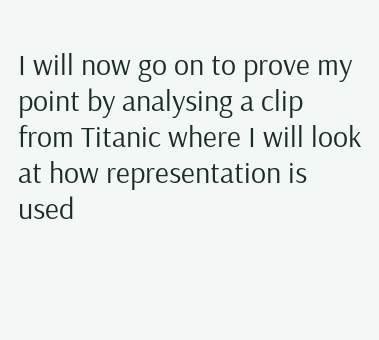I will now go on to prove my point by analysing a clip from Titanic where I will look at how representation is used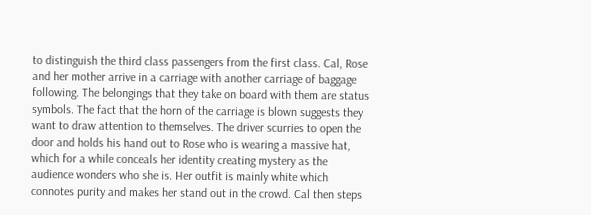to distinguish the third class passengers from the first class. Cal, Rose and her mother arrive in a carriage with another carriage of baggage following. The belongings that they take on board with them are status symbols. The fact that the horn of the carriage is blown suggests they want to draw attention to themselves. The driver scurries to open the door and holds his hand out to Rose who is wearing a massive hat, which for a while conceals her identity creating mystery as the audience wonders who she is. Her outfit is mainly white which connotes purity and makes her stand out in the crowd. Cal then steps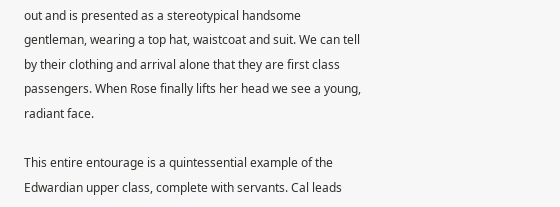out and is presented as a stereotypical handsome gentleman, wearing a top hat, waistcoat and suit. We can tell by their clothing and arrival alone that they are first class passengers. When Rose finally lifts her head we see a young, radiant face.

This entire entourage is a quintessential example of the Edwardian upper class, complete with servants. Cal leads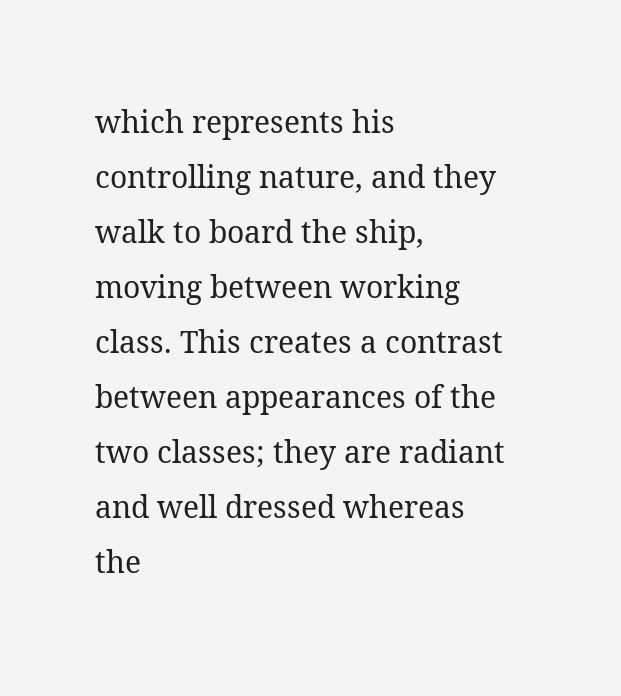which represents his controlling nature, and they walk to board the ship, moving between working class. This creates a contrast between appearances of the two classes; they are radiant and well dressed whereas the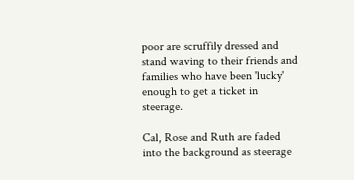poor are scruffily dressed and stand waving to their friends and families who have been 'lucky' enough to get a ticket in steerage.

Cal, Rose and Ruth are faded into the background as steerage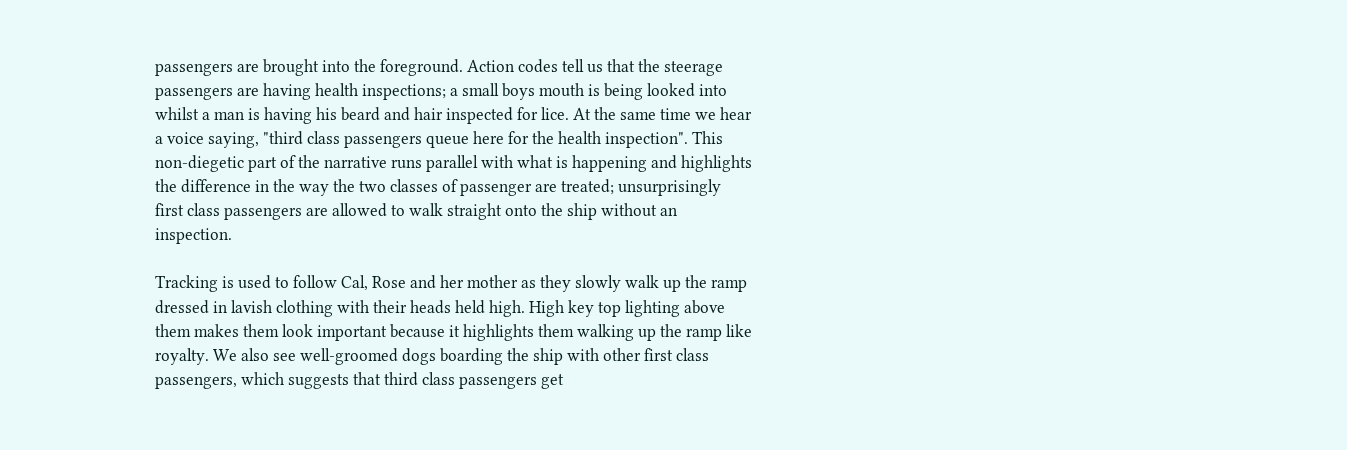passengers are brought into the foreground. Action codes tell us that the steerage passengers are having health inspections; a small boys mouth is being looked into whilst a man is having his beard and hair inspected for lice. At the same time we hear a voice saying, "third class passengers queue here for the health inspection". This non-diegetic part of the narrative runs parallel with what is happening and highlights the difference in the way the two classes of passenger are treated; unsurprisingly first class passengers are allowed to walk straight onto the ship without an inspection.

Tracking is used to follow Cal, Rose and her mother as they slowly walk up the ramp dressed in lavish clothing with their heads held high. High key top lighting above them makes them look important because it highlights them walking up the ramp like royalty. We also see well-groomed dogs boarding the ship with other first class passengers, which suggests that third class passengers get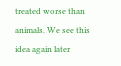treated worse than animals. We see this idea again later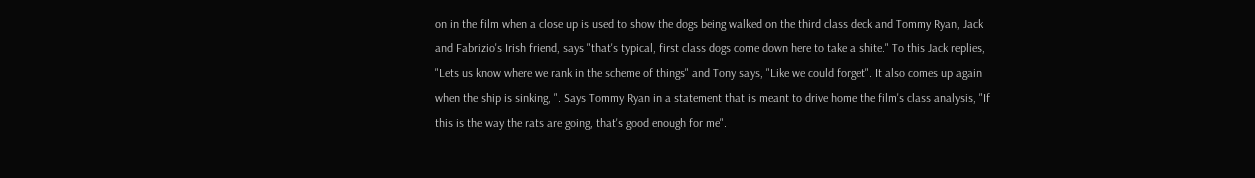on in the film when a close up is used to show the dogs being walked on the third class deck and Tommy Ryan, Jack and Fabrizio's Irish friend, says "that's typical, first class dogs come down here to take a shite." To this Jack replies, "Lets us know where we rank in the scheme of things" and Tony says, "Like we could forget". It also comes up again when the ship is sinking, ". Says Tommy Ryan in a statement that is meant to drive home the film's class analysis, "If this is the way the rats are going, that's good enough for me".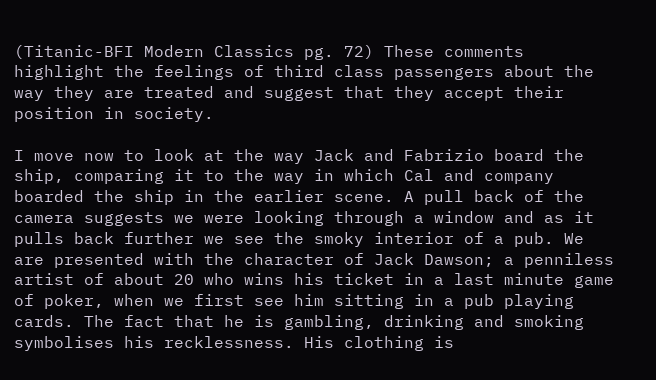(Titanic-BFI Modern Classics pg. 72) These comments highlight the feelings of third class passengers about the way they are treated and suggest that they accept their position in society.

I move now to look at the way Jack and Fabrizio board the ship, comparing it to the way in which Cal and company boarded the ship in the earlier scene. A pull back of the camera suggests we were looking through a window and as it pulls back further we see the smoky interior of a pub. We are presented with the character of Jack Dawson; a penniless artist of about 20 who wins his ticket in a last minute game of poker, when we first see him sitting in a pub playing cards. The fact that he is gambling, drinking and smoking symbolises his recklessness. His clothing is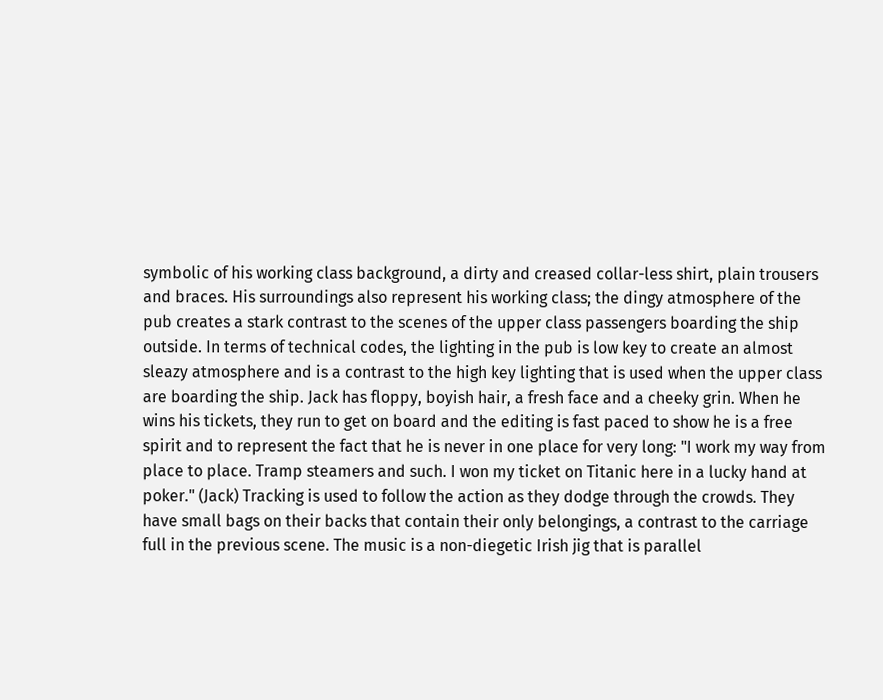symbolic of his working class background, a dirty and creased collar-less shirt, plain trousers and braces. His surroundings also represent his working class; the dingy atmosphere of the pub creates a stark contrast to the scenes of the upper class passengers boarding the ship outside. In terms of technical codes, the lighting in the pub is low key to create an almost sleazy atmosphere and is a contrast to the high key lighting that is used when the upper class are boarding the ship. Jack has floppy, boyish hair, a fresh face and a cheeky grin. When he wins his tickets, they run to get on board and the editing is fast paced to show he is a free spirit and to represent the fact that he is never in one place for very long: "I work my way from place to place. Tramp steamers and such. I won my ticket on Titanic here in a lucky hand at poker." (Jack) Tracking is used to follow the action as they dodge through the crowds. They have small bags on their backs that contain their only belongings, a contrast to the carriage full in the previous scene. The music is a non-diegetic Irish jig that is parallel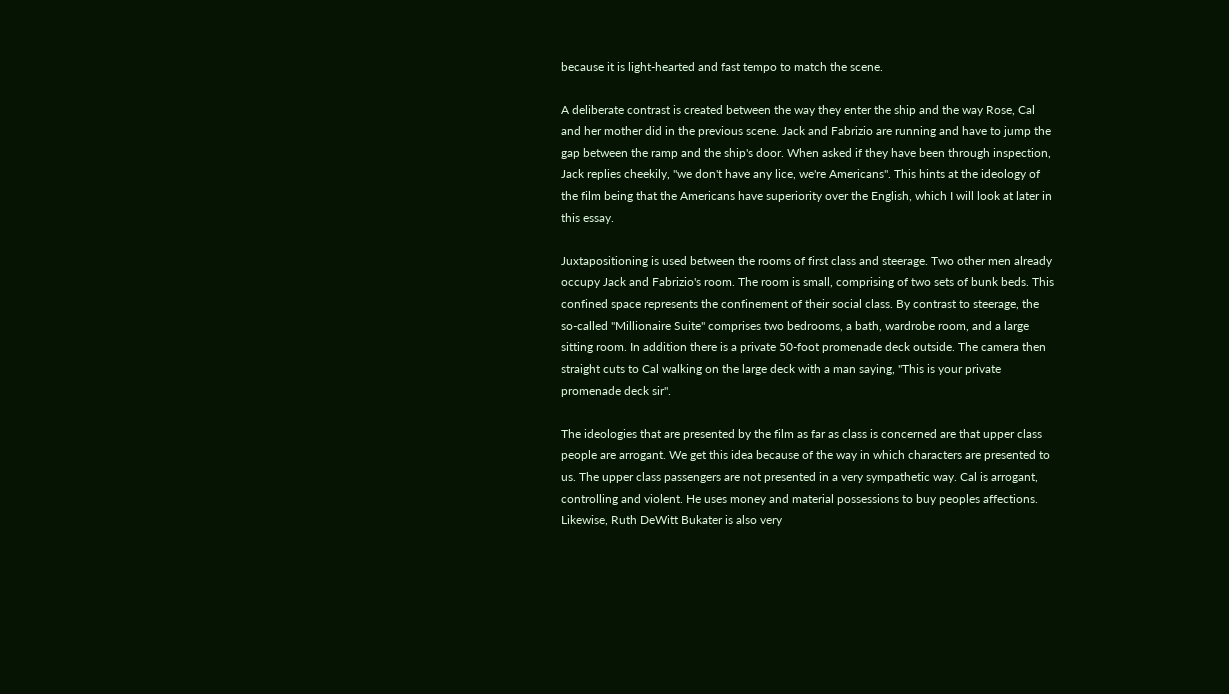because it is light-hearted and fast tempo to match the scene.

A deliberate contrast is created between the way they enter the ship and the way Rose, Cal and her mother did in the previous scene. Jack and Fabrizio are running and have to jump the gap between the ramp and the ship's door. When asked if they have been through inspection, Jack replies cheekily, "we don't have any lice, we're Americans". This hints at the ideology of the film being that the Americans have superiority over the English, which I will look at later in this essay.

Juxtapositioning is used between the rooms of first class and steerage. Two other men already occupy Jack and Fabrizio's room. The room is small, comprising of two sets of bunk beds. This confined space represents the confinement of their social class. By contrast to steerage, the so-called "Millionaire Suite" comprises two bedrooms, a bath, wardrobe room, and a large sitting room. In addition there is a private 50-foot promenade deck outside. The camera then straight cuts to Cal walking on the large deck with a man saying, "This is your private promenade deck sir".

The ideologies that are presented by the film as far as class is concerned are that upper class people are arrogant. We get this idea because of the way in which characters are presented to us. The upper class passengers are not presented in a very sympathetic way. Cal is arrogant, controlling and violent. He uses money and material possessions to buy peoples affections. Likewise, Ruth DeWitt Bukater is also very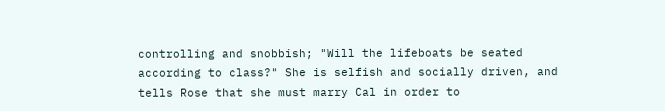controlling and snobbish; "Will the lifeboats be seated according to class?" She is selfish and socially driven, and tells Rose that she must marry Cal in order to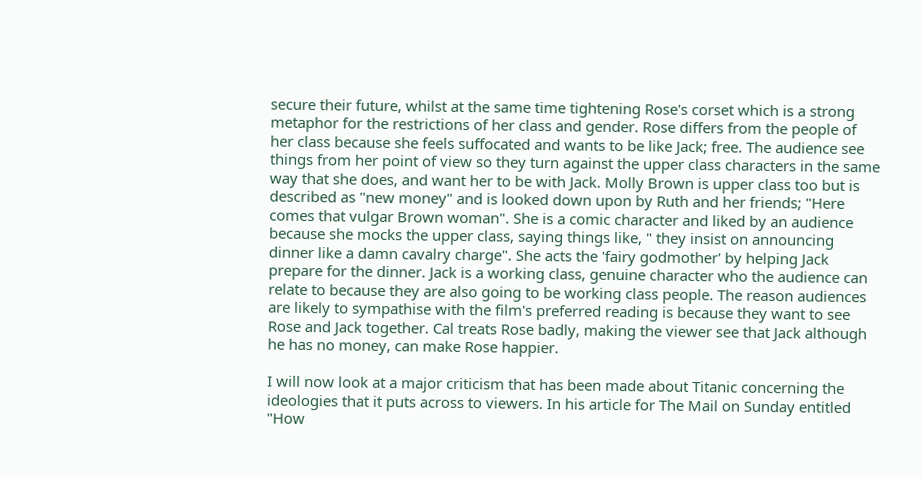secure their future, whilst at the same time tightening Rose's corset which is a strong metaphor for the restrictions of her class and gender. Rose differs from the people of her class because she feels suffocated and wants to be like Jack; free. The audience see things from her point of view so they turn against the upper class characters in the same way that she does, and want her to be with Jack. Molly Brown is upper class too but is described as "new money" and is looked down upon by Ruth and her friends; "Here comes that vulgar Brown woman". She is a comic character and liked by an audience because she mocks the upper class, saying things like, " they insist on announcing dinner like a damn cavalry charge". She acts the 'fairy godmother' by helping Jack prepare for the dinner. Jack is a working class, genuine character who the audience can relate to because they are also going to be working class people. The reason audiences are likely to sympathise with the film's preferred reading is because they want to see Rose and Jack together. Cal treats Rose badly, making the viewer see that Jack although he has no money, can make Rose happier.

I will now look at a major criticism that has been made about Titanic concerning the ideologies that it puts across to viewers. In his article for The Mail on Sunday entitled "How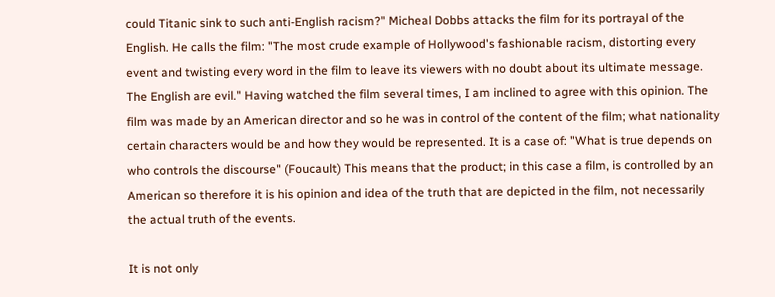could Titanic sink to such anti-English racism?" Micheal Dobbs attacks the film for its portrayal of the English. He calls the film: "The most crude example of Hollywood's fashionable racism, distorting every event and twisting every word in the film to leave its viewers with no doubt about its ultimate message. The English are evil." Having watched the film several times, I am inclined to agree with this opinion. The film was made by an American director and so he was in control of the content of the film; what nationality certain characters would be and how they would be represented. It is a case of: "What is true depends on who controls the discourse" (Foucault) This means that the product; in this case a film, is controlled by an American so therefore it is his opinion and idea of the truth that are depicted in the film, not necessarily the actual truth of the events.

It is not only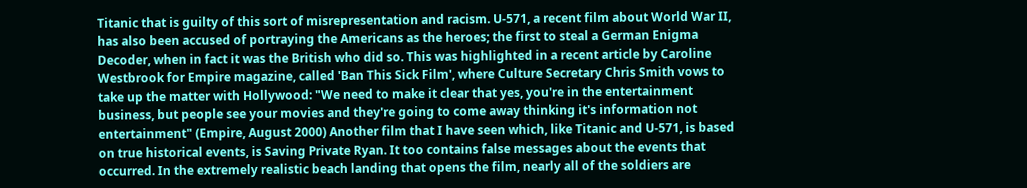Titanic that is guilty of this sort of misrepresentation and racism. U-571, a recent film about World War II, has also been accused of portraying the Americans as the heroes; the first to steal a German Enigma Decoder, when in fact it was the British who did so. This was highlighted in a recent article by Caroline Westbrook for Empire magazine, called 'Ban This Sick Film', where Culture Secretary Chris Smith vows to take up the matter with Hollywood: "We need to make it clear that yes, you're in the entertainment business, but people see your movies and they're going to come away thinking it's information not entertainment" (Empire, August 2000) Another film that I have seen which, like Titanic and U-571, is based on true historical events, is Saving Private Ryan. It too contains false messages about the events that occurred. In the extremely realistic beach landing that opens the film, nearly all of the soldiers are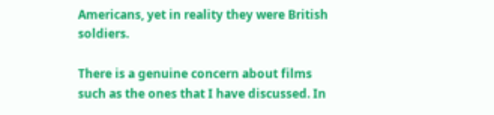Americans, yet in reality they were British soldiers.

There is a genuine concern about films such as the ones that I have discussed. In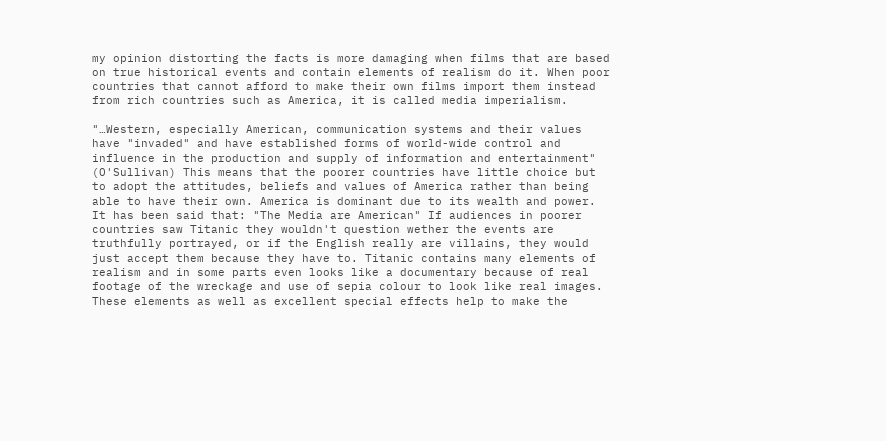my opinion distorting the facts is more damaging when films that are based on true historical events and contain elements of realism do it. When poor countries that cannot afford to make their own films import them instead from rich countries such as America, it is called media imperialism.

"…Western, especially American, communication systems and their values have "invaded" and have established forms of world-wide control and influence in the production and supply of information and entertainment" (O'Sullivan) This means that the poorer countries have little choice but to adopt the attitudes, beliefs and values of America rather than being able to have their own. America is dominant due to its wealth and power. It has been said that: "The Media are American" If audiences in poorer countries saw Titanic they wouldn't question wether the events are truthfully portrayed, or if the English really are villains, they would just accept them because they have to. Titanic contains many elements of realism and in some parts even looks like a documentary because of real footage of the wreckage and use of sepia colour to look like real images. These elements as well as excellent special effects help to make the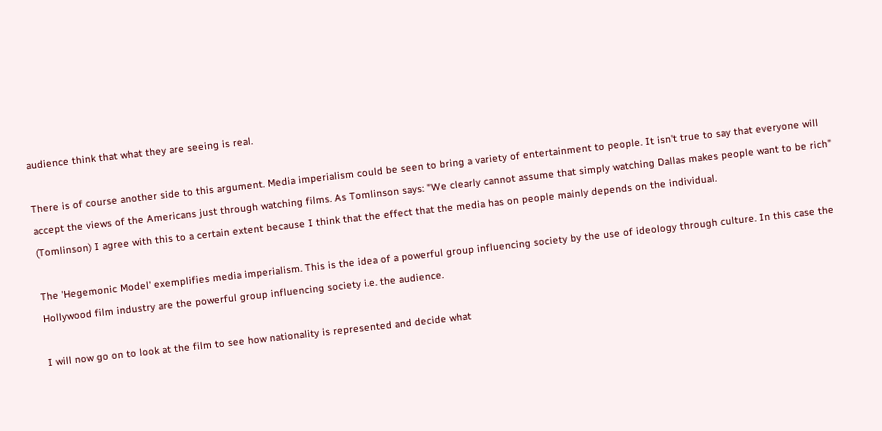audience think that what they are seeing is real.

There is of course another side to this argument. Media imperialism could be seen to bring a variety of entertainment to people. It isn't true to say that everyone will accept the views of the Americans just through watching films. As Tomlinson says: "We clearly cannot assume that simply watching Dallas makes people want to be rich" (Tomlinson) I agree with this to a certain extent because I think that the effect that the media has on people mainly depends on the individual.

The 'Hegemonic Model' exemplifies media imperialism. This is the idea of a powerful group influencing society by the use of ideology through culture. In this case the Hollywood film industry are the powerful group influencing society i.e. the audience.

I will now go on to look at the film to see how nationality is represented and decide what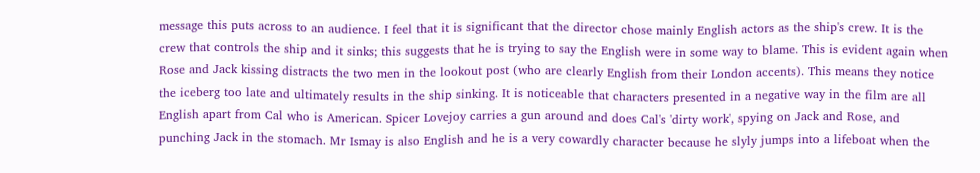message this puts across to an audience. I feel that it is significant that the director chose mainly English actors as the ship's crew. It is the crew that controls the ship and it sinks; this suggests that he is trying to say the English were in some way to blame. This is evident again when Rose and Jack kissing distracts the two men in the lookout post (who are clearly English from their London accents). This means they notice the iceberg too late and ultimately results in the ship sinking. It is noticeable that characters presented in a negative way in the film are all English apart from Cal who is American. Spicer Lovejoy carries a gun around and does Cal's 'dirty work', spying on Jack and Rose, and punching Jack in the stomach. Mr Ismay is also English and he is a very cowardly character because he slyly jumps into a lifeboat when the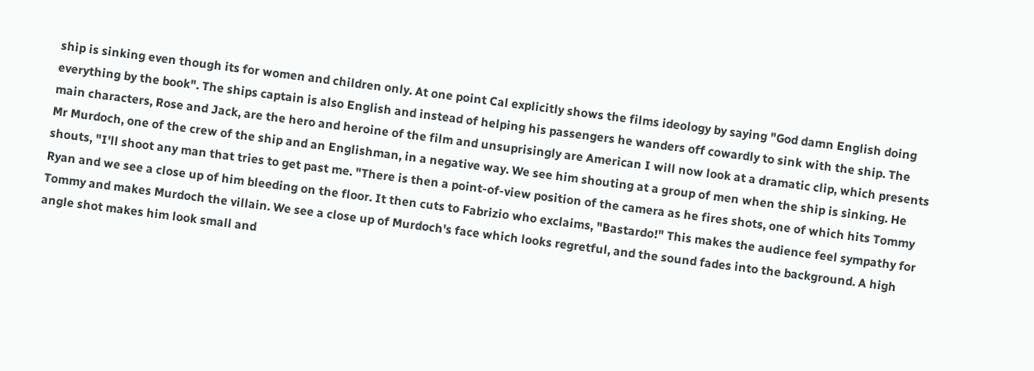ship is sinking even though its for women and children only. At one point Cal explicitly shows the films ideology by saying "God damn English doing everything by the book". The ships captain is also English and instead of helping his passengers he wanders off cowardly to sink with the ship. The main characters, Rose and Jack, are the hero and heroine of the film and unsuprisingly are American I will now look at a dramatic clip, which presents Mr Murdoch, one of the crew of the ship and an Englishman, in a negative way. We see him shouting at a group of men when the ship is sinking. He shouts, "I'll shoot any man that tries to get past me. "There is then a point-of-view position of the camera as he fires shots, one of which hits Tommy Ryan and we see a close up of him bleeding on the floor. It then cuts to Fabrizio who exclaims, "Bastardo!" This makes the audience feel sympathy for Tommy and makes Murdoch the villain. We see a close up of Murdoch's face which looks regretful, and the sound fades into the background. A high angle shot makes him look small and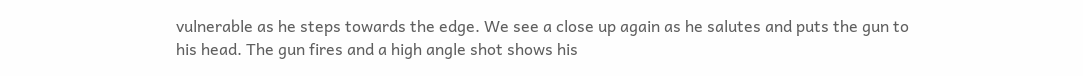vulnerable as he steps towards the edge. We see a close up again as he salutes and puts the gun to his head. The gun fires and a high angle shot shows his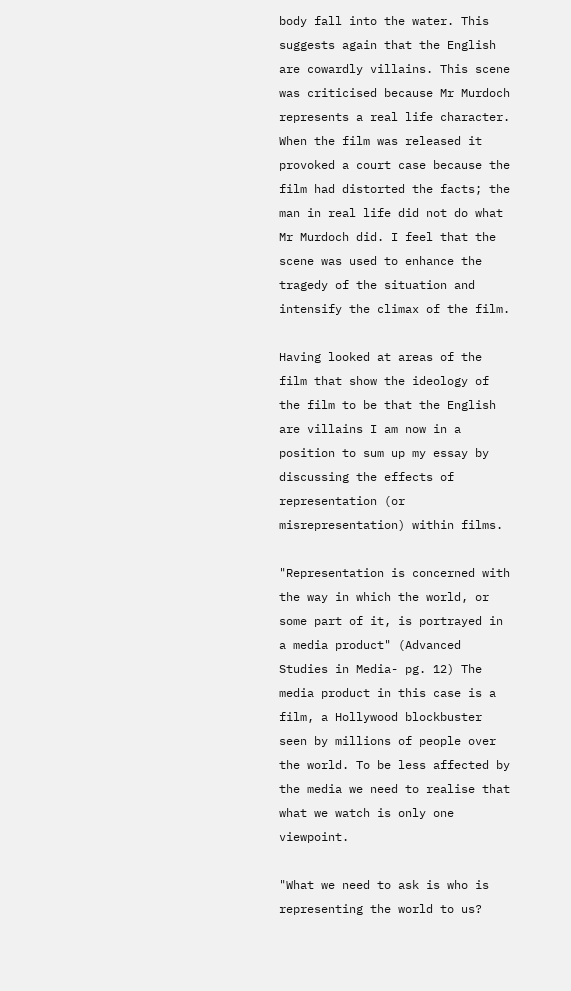body fall into the water. This suggests again that the English are cowardly villains. This scene was criticised because Mr Murdoch represents a real life character. When the film was released it provoked a court case because the film had distorted the facts; the man in real life did not do what Mr Murdoch did. I feel that the scene was used to enhance the tragedy of the situation and intensify the climax of the film.

Having looked at areas of the film that show the ideology of the film to be that the English are villains I am now in a position to sum up my essay by discussing the effects of representation (or misrepresentation) within films.

"Representation is concerned with the way in which the world, or some part of it, is portrayed in a media product" (Advanced Studies in Media- pg. 12) The media product in this case is a film, a Hollywood blockbuster seen by millions of people over the world. To be less affected by the media we need to realise that what we watch is only one viewpoint.

"What we need to ask is who is representing the world to us?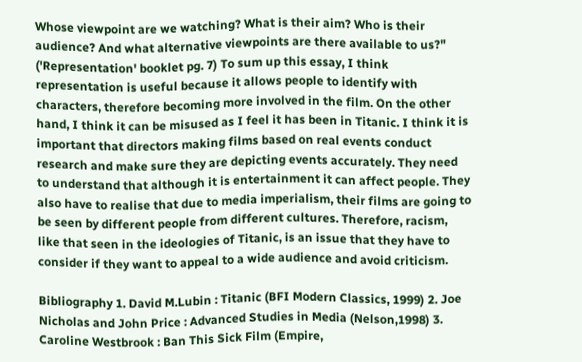Whose viewpoint are we watching? What is their aim? Who is their audience? And what alternative viewpoints are there available to us?" ('Representation' booklet pg. 7) To sum up this essay, I think representation is useful because it allows people to identify with characters, therefore becoming more involved in the film. On the other hand, I think it can be misused as I feel it has been in Titanic. I think it is important that directors making films based on real events conduct research and make sure they are depicting events accurately. They need to understand that although it is entertainment it can affect people. They also have to realise that due to media imperialism, their films are going to be seen by different people from different cultures. Therefore, racism, like that seen in the ideologies of Titanic, is an issue that they have to consider if they want to appeal to a wide audience and avoid criticism.

Bibliography 1. David M.Lubin : Titanic (BFI Modern Classics, 1999) 2. Joe Nicholas and John Price : Advanced Studies in Media (Nelson,1998) 3. Caroline Westbrook : Ban This Sick Film (Empire,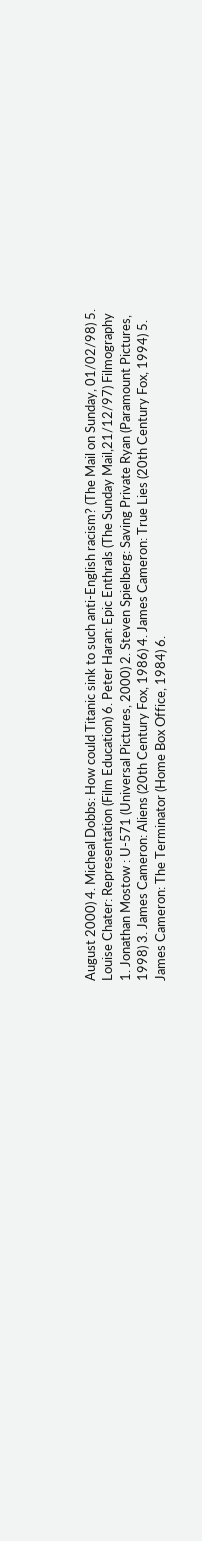August 2000) 4. Micheal Dobbs: How could Titanic sink to such anti-English racism? (The Mail on Sunday, 01/02/98) 5. Louise Chater: Representation (Film Education) 6. Peter Haran: Epic Enthrals (The Sunday Mail,21/12/97) Filmography 1. Jonathan Mostow : U-571 (Universal Pictures, 2000) 2. Steven Spielberg: Saving Private Ryan (Paramount Pictures, 1998) 3. James Cameron: Aliens (20th Century Fox, 1986) 4. James Cameron: True Lies (20th Century Fox, 1994) 5. James Cameron: The Terminator (Home Box Office, 1984) 6.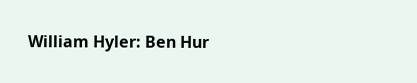William Hyler: Ben Hur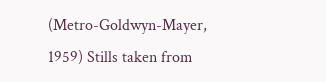(Metro-Goldwyn-Mayer, 1959) Stills taken from